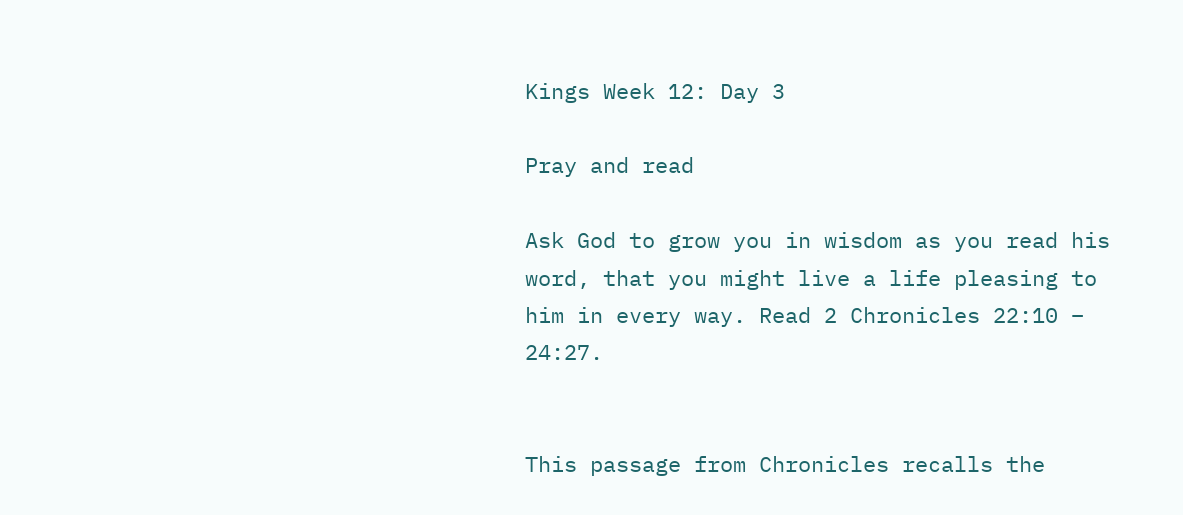Kings Week 12: Day 3

Pray and read

Ask God to grow you in wisdom as you read his word, that you might live a life pleasing to him in every way. Read 2 Chronicles 22:10 – 24:27.


This passage from Chronicles recalls the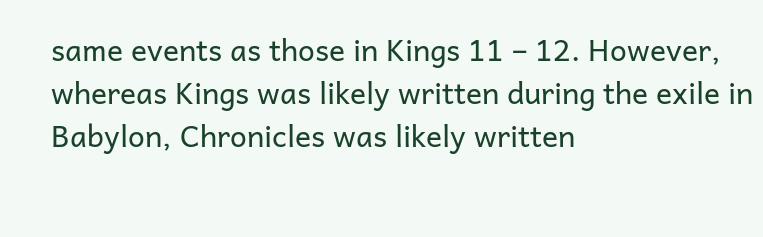same events as those in Kings 11 – 12. However, whereas Kings was likely written during the exile in Babylon, Chronicles was likely written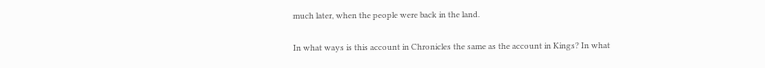much later, when the people were back in the land.

In what ways is this account in Chronicles the same as the account in Kings? In what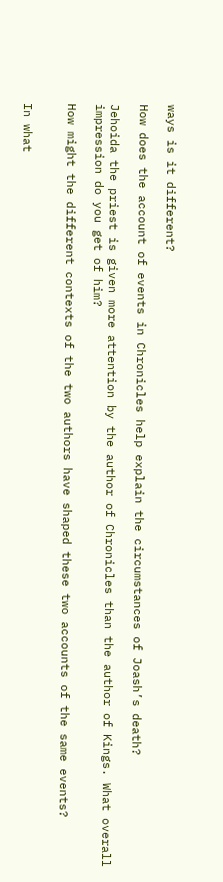ways is it different?

How does the account of events in Chronicles help explain the circumstances of Joash’s death?

Jehoida the priest is given more attention by the author of Chronicles than the author of Kings. What overall impression do you get of him?

How might the different contexts of the two authors have shaped these two accounts of the same events?


In what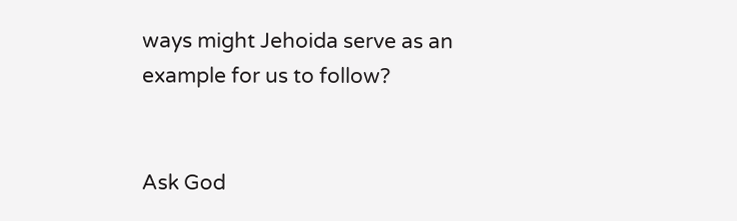ways might Jehoida serve as an example for us to follow?


Ask God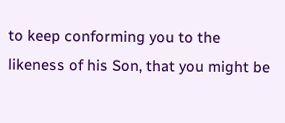to keep conforming you to the likeness of his Son, that you might be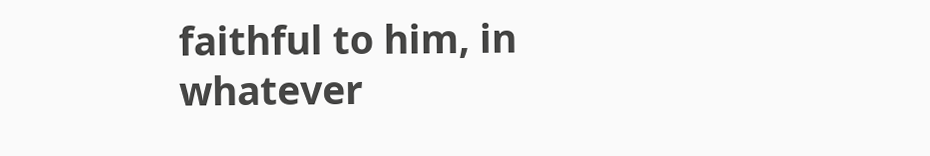faithful to him, in whatever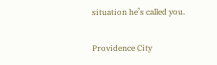situation he’s called you.

Providence City